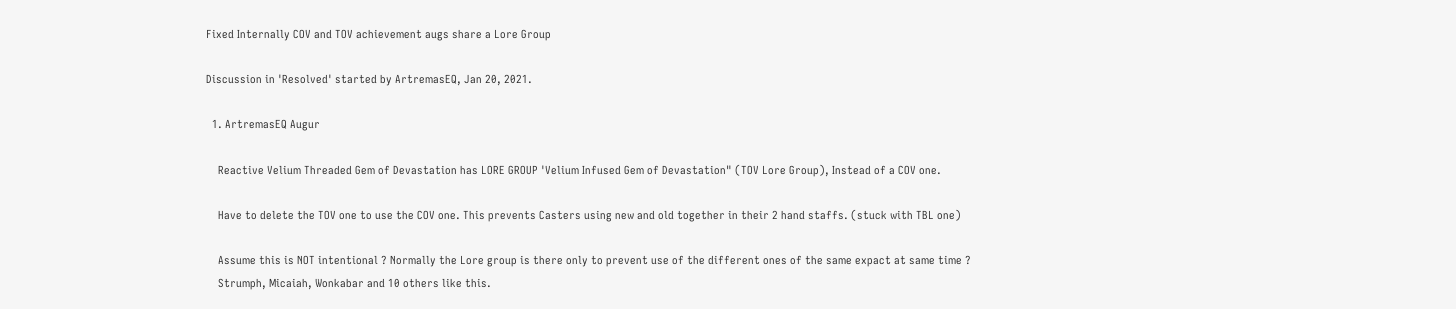Fixed Internally COV and TOV achievement augs share a Lore Group

Discussion in 'Resolved' started by ArtremasEQ, Jan 20, 2021.

  1. ArtremasEQ Augur

    Reactive Velium Threaded Gem of Devastation has LORE GROUP 'Velium Infused Gem of Devastation" (TOV Lore Group), Instead of a COV one.

    Have to delete the TOV one to use the COV one. This prevents Casters using new and old together in their 2 hand staffs. (stuck with TBL one)

    Assume this is NOT intentional ? Normally the Lore group is there only to prevent use of the different ones of the same expact at same time ?
    Strumph, Micaiah, Wonkabar and 10 others like this.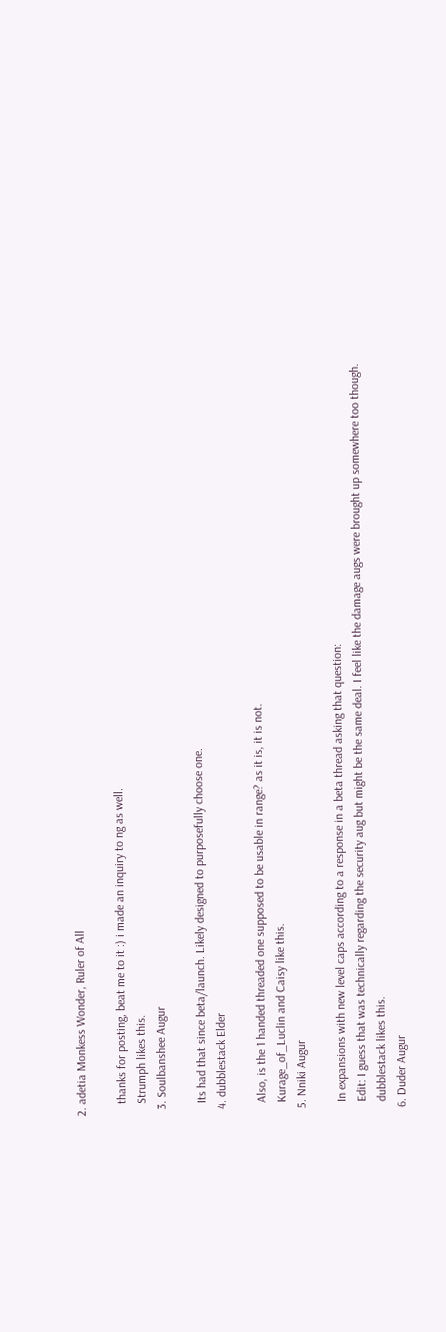2. adetia Monkess Wonder, Ruler of All

    thanks for posting, beat me to it :) i made an inquiry to ng as well.
    Strumph likes this.
  3. Soulbanshee Augur

    Its had that since beta/launch. Likely designed to purposefully choose one.
  4. dubblestack Elder

    Also, is the 1 handed threaded one supposed to be usable in range? as it is, it is not.
    Kurage_of_Luclin and Caisy like this.
  5. Nniki Augur

    In expansions with new level caps according to a response in a beta thread asking that question:
    Edit: I guess that was technically regarding the security aug but might be the same deal. I feel like the damage augs were brought up somewhere too though.
    dubblestack likes this.
  6. Duder Augur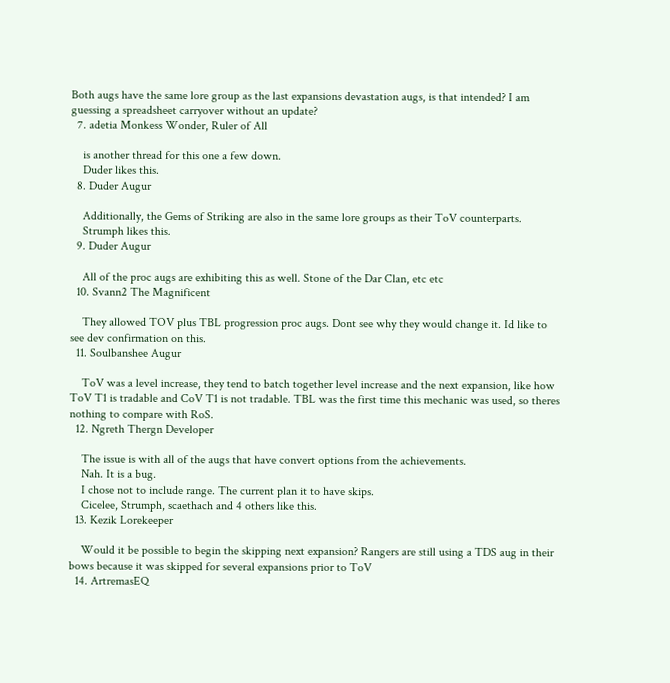Both augs have the same lore group as the last expansions devastation augs, is that intended? I am guessing a spreadsheet carryover without an update?
  7. adetia Monkess Wonder, Ruler of All

    is another thread for this one a few down.
    Duder likes this.
  8. Duder Augur

    Additionally, the Gems of Striking are also in the same lore groups as their ToV counterparts.
    Strumph likes this.
  9. Duder Augur

    All of the proc augs are exhibiting this as well. Stone of the Dar Clan, etc etc
  10. Svann2 The Magnificent

    They allowed TOV plus TBL progression proc augs. Dont see why they would change it. Id like to see dev confirmation on this.
  11. Soulbanshee Augur

    ToV was a level increase, they tend to batch together level increase and the next expansion, like how ToV T1 is tradable and CoV T1 is not tradable. TBL was the first time this mechanic was used, so theres nothing to compare with RoS.
  12. Ngreth Thergn Developer

    The issue is with all of the augs that have convert options from the achievements.
    Nah. It is a bug.
    I chose not to include range. The current plan it to have skips.
    Cicelee, Strumph, scaethach and 4 others like this.
  13. Kezik Lorekeeper

    Would it be possible to begin the skipping next expansion? Rangers are still using a TDS aug in their bows because it was skipped for several expansions prior to ToV
  14. ArtremasEQ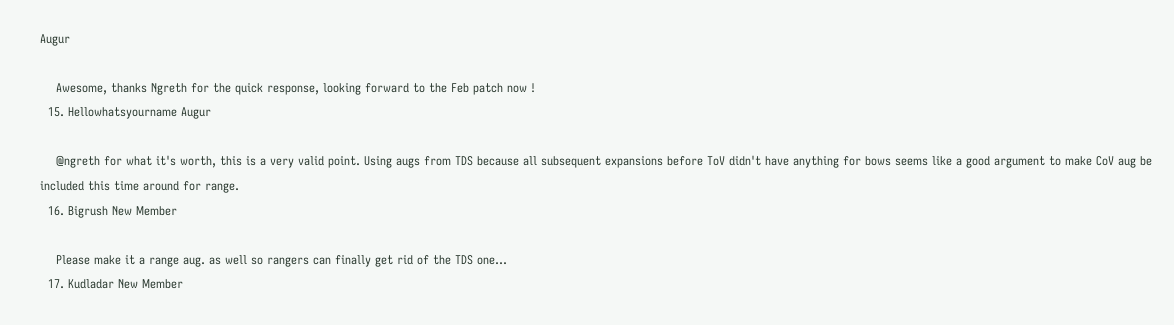Augur

    Awesome, thanks Ngreth for the quick response, looking forward to the Feb patch now !
  15. Hellowhatsyourname Augur

    @ngreth for what it's worth, this is a very valid point. Using augs from TDS because all subsequent expansions before ToV didn't have anything for bows seems like a good argument to make CoV aug be included this time around for range.
  16. Bigrush New Member

    Please make it a range aug. as well so rangers can finally get rid of the TDS one...
  17. Kudladar New Member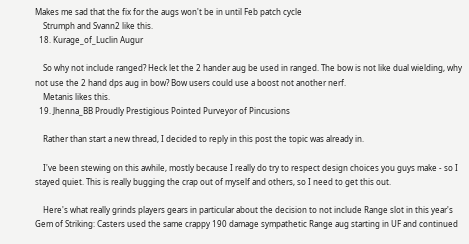Makes me sad that the fix for the augs won't be in until Feb patch cycle
    Strumph and Svann2 like this.
  18. Kurage_of_Luclin Augur

    So why not include ranged? Heck let the 2 hander aug be used in ranged. The bow is not like dual wielding, why not use the 2 hand dps aug in bow? Bow users could use a boost not another nerf.
    Metanis likes this.
  19. Jhenna_BB Proudly Prestigious Pointed Purveyor of Pincusions

    Rather than start a new thread, I decided to reply in this post the topic was already in.

    I've been stewing on this awhile, mostly because I really do try to respect design choices you guys make - so I stayed quiet. This is really bugging the crap out of myself and others, so I need to get this out.

    Here's what really grinds players gears in particular about the decision to not include Range slot in this year's Gem of Striking: Casters used the same crappy 190 damage sympathetic Range aug starting in UF and continued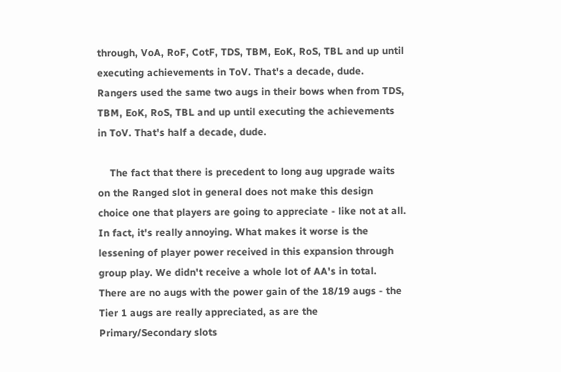through, VoA, RoF, CotF, TDS, TBM, EoK, RoS, TBL and up until executing achievements in ToV. That's a decade, dude. Rangers used the same two augs in their bows when from TDS, TBM, EoK, RoS, TBL and up until executing the achievements in ToV. That's half a decade, dude.

    The fact that there is precedent to long aug upgrade waits on the Ranged slot in general does not make this design choice one that players are going to appreciate - like not at all. In fact, it's really annoying. What makes it worse is the lessening of player power received in this expansion through group play. We didn't receive a whole lot of AA's in total. There are no augs with the power gain of the 18/19 augs - the Tier 1 augs are really appreciated, as are the Primary/Secondary slots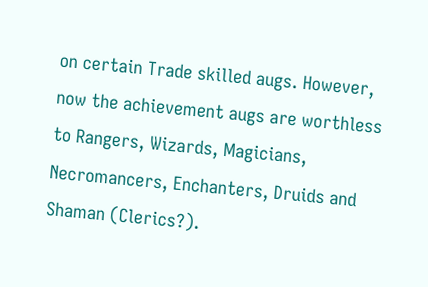on certain Trade skilled augs. However, now the achievement augs are worthless to Rangers, Wizards, Magicians, Necromancers, Enchanters, Druids and Shaman (Clerics?).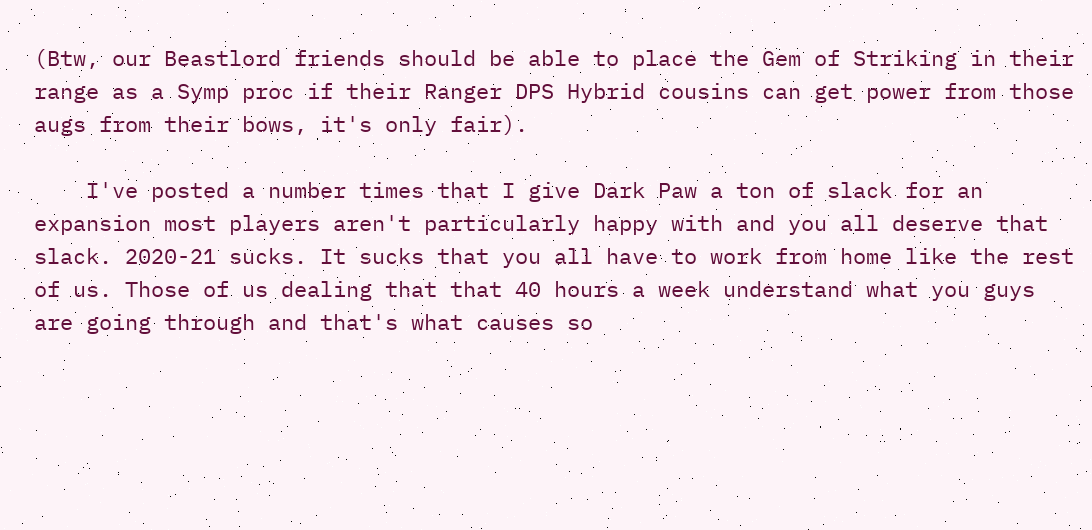(Btw, our Beastlord friends should be able to place the Gem of Striking in their range as a Symp proc if their Ranger DPS Hybrid cousins can get power from those augs from their bows, it's only fair).

    I've posted a number times that I give Dark Paw a ton of slack for an expansion most players aren't particularly happy with and you all deserve that slack. 2020-21 sucks. It sucks that you all have to work from home like the rest of us. Those of us dealing that that 40 hours a week understand what you guys are going through and that's what causes so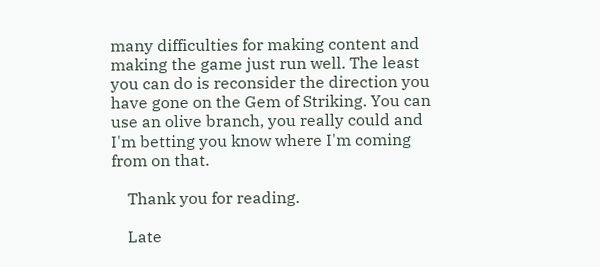many difficulties for making content and making the game just run well. The least you can do is reconsider the direction you have gone on the Gem of Striking. You can use an olive branch, you really could and I'm betting you know where I'm coming from on that.

    Thank you for reading.

    Late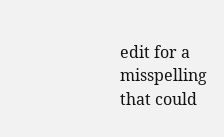edit for a misspelling that could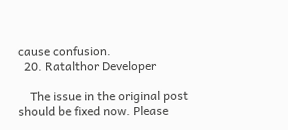cause confusion.
  20. Ratalthor Developer

    The issue in the original post should be fixed now. Please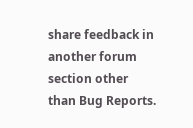share feedback in another forum section other than Bug Reports.